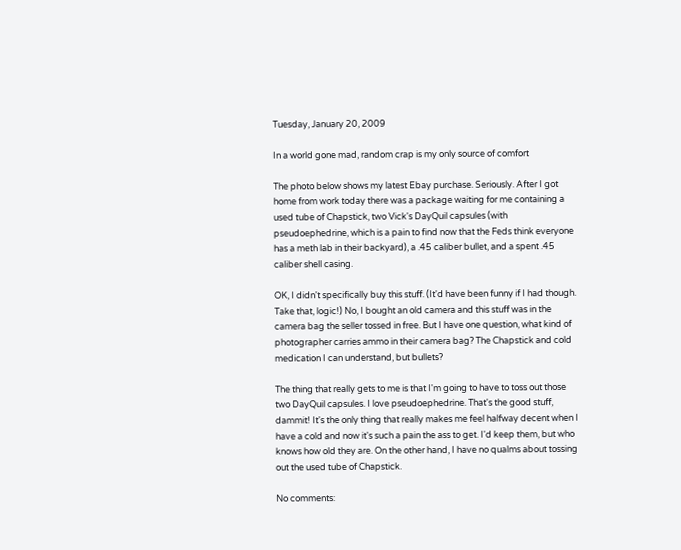Tuesday, January 20, 2009

In a world gone mad, random crap is my only source of comfort

The photo below shows my latest Ebay purchase. Seriously. After I got home from work today there was a package waiting for me containing a used tube of Chapstick, two Vick's DayQuil capsules (with pseudoephedrine, which is a pain to find now that the Feds think everyone has a meth lab in their backyard), a .45 caliber bullet, and a spent .45 caliber shell casing.

OK, I didn't specifically buy this stuff. (It'd have been funny if I had though. Take that, logic!) No, I bought an old camera and this stuff was in the camera bag the seller tossed in free. But I have one question, what kind of photographer carries ammo in their camera bag? The Chapstick and cold medication I can understand, but bullets?

The thing that really gets to me is that I'm going to have to toss out those two DayQuil capsules. I love pseudoephedrine. That's the good stuff, dammit! It's the only thing that really makes me feel halfway decent when I have a cold and now it's such a pain the ass to get. I'd keep them, but who knows how old they are. On the other hand, I have no qualms about tossing out the used tube of Chapstick.

No comments: